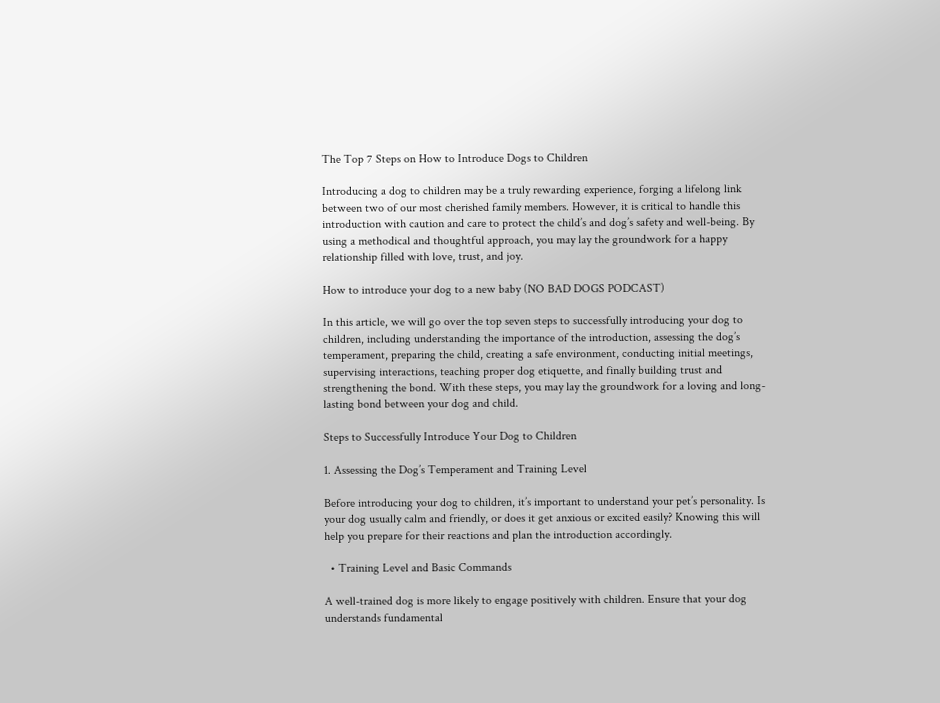The Top 7 Steps on How to Introduce Dogs to Children

Introducing a dog to children may be a truly rewarding experience, forging a lifelong link between two of our most cherished family members. However, it is critical to handle this introduction with caution and care to protect the child’s and dog’s safety and well-being. By using a methodical and thoughtful approach, you may lay the groundwork for a happy relationship filled with love, trust, and joy.

How to introduce your dog to a new baby (NO BAD DOGS PODCAST)

In this article, we will go over the top seven steps to successfully introducing your dog to children, including understanding the importance of the introduction, assessing the dog’s temperament, preparing the child, creating a safe environment, conducting initial meetings, supervising interactions, teaching proper dog etiquette, and finally building trust and strengthening the bond. With these steps, you may lay the groundwork for a loving and long-lasting bond between your dog and child.

Steps to Successfully Introduce Your Dog to Children

1. Assessing the Dog’s Temperament and Training Level

Before introducing your dog to children, it’s important to understand your pet’s personality. Is your dog usually calm and friendly, or does it get anxious or excited easily? Knowing this will help you prepare for their reactions and plan the introduction accordingly.

  • Training Level and Basic Commands

A well-trained dog is more likely to engage positively with children. Ensure that your dog understands fundamental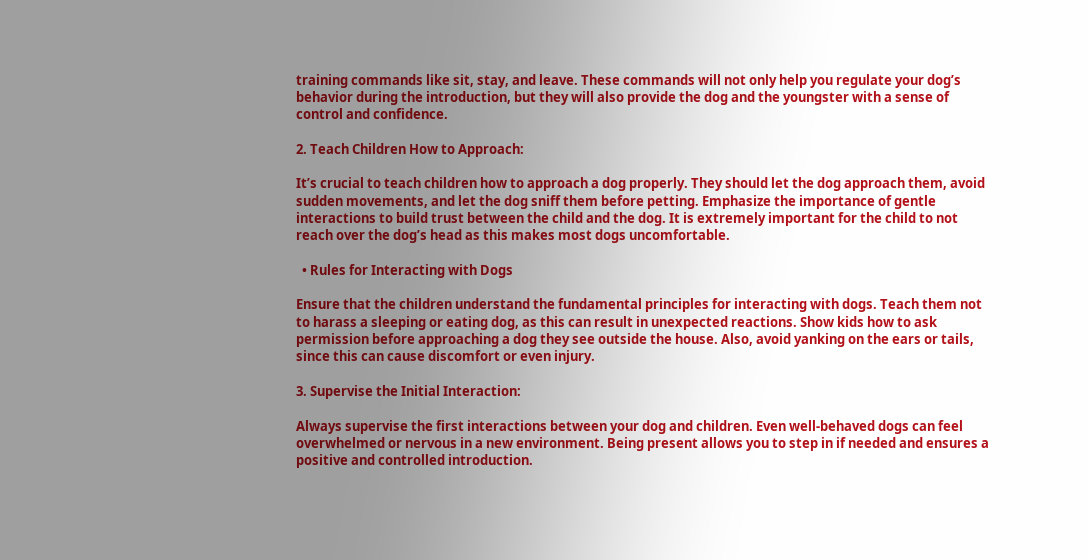training commands like sit, stay, and leave. These commands will not only help you regulate your dog’s behavior during the introduction, but they will also provide the dog and the youngster with a sense of control and confidence.

2. Teach Children How to Approach:

It’s crucial to teach children how to approach a dog properly. They should let the dog approach them, avoid sudden movements, and let the dog sniff them before petting. Emphasize the importance of gentle interactions to build trust between the child and the dog. It is extremely important for the child to not reach over the dog’s head as this makes most dogs uncomfortable.

  • Rules for Interacting with Dogs

Ensure that the children understand the fundamental principles for interacting with dogs. Teach them not to harass a sleeping or eating dog, as this can result in unexpected reactions. Show kids how to ask permission before approaching a dog they see outside the house. Also, avoid yanking on the ears or tails, since this can cause discomfort or even injury.

3. Supervise the Initial Interaction:

Always supervise the first interactions between your dog and children. Even well-behaved dogs can feel overwhelmed or nervous in a new environment. Being present allows you to step in if needed and ensures a positive and controlled introduction.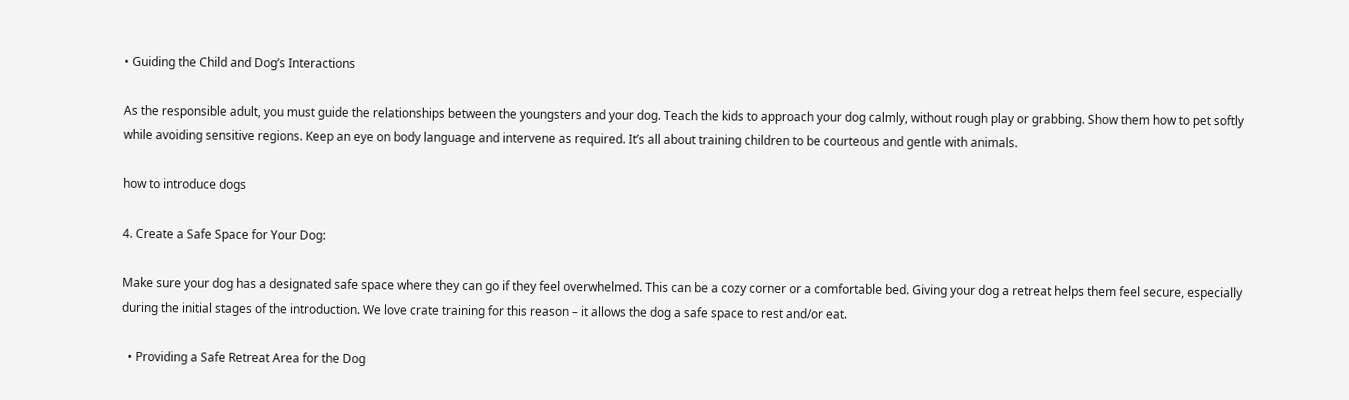• Guiding the Child and Dog’s Interactions

As the responsible adult, you must guide the relationships between the youngsters and your dog. Teach the kids to approach your dog calmly, without rough play or grabbing. Show them how to pet softly while avoiding sensitive regions. Keep an eye on body language and intervene as required. It’s all about training children to be courteous and gentle with animals.

how to introduce dogs

4. Create a Safe Space for Your Dog:

Make sure your dog has a designated safe space where they can go if they feel overwhelmed. This can be a cozy corner or a comfortable bed. Giving your dog a retreat helps them feel secure, especially during the initial stages of the introduction. We love crate training for this reason – it allows the dog a safe space to rest and/or eat.

  • Providing a Safe Retreat Area for the Dog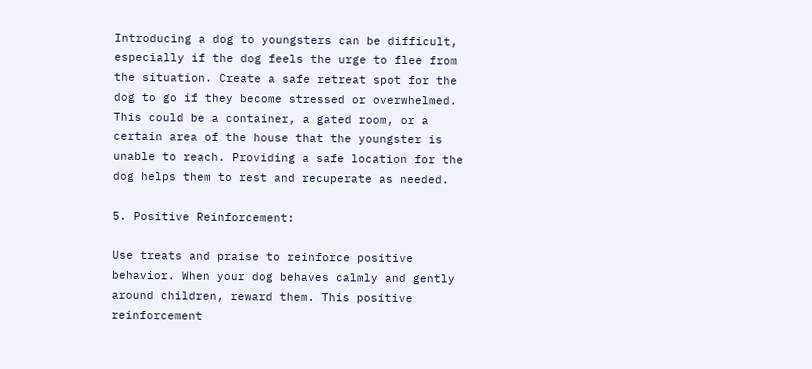Introducing a dog to youngsters can be difficult, especially if the dog feels the urge to flee from the situation. Create a safe retreat spot for the dog to go if they become stressed or overwhelmed. This could be a container, a gated room, or a certain area of the house that the youngster is unable to reach. Providing a safe location for the dog helps them to rest and recuperate as needed.

5. Positive Reinforcement:

Use treats and praise to reinforce positive behavior. When your dog behaves calmly and gently around children, reward them. This positive reinforcement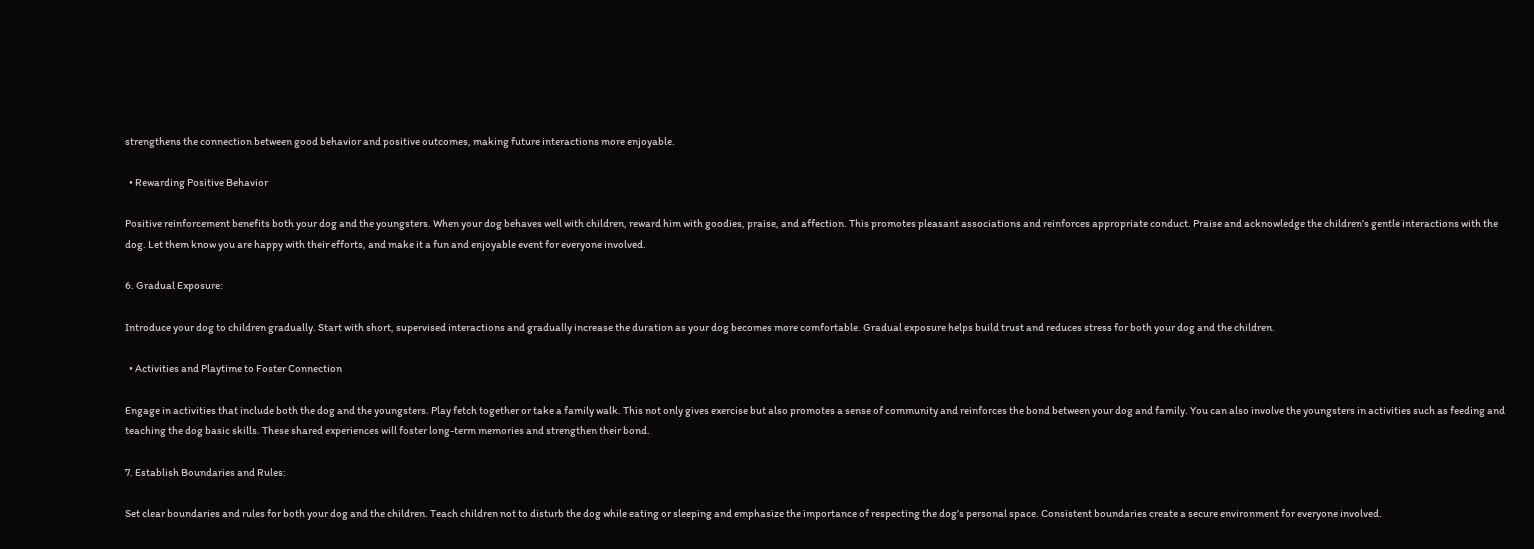strengthens the connection between good behavior and positive outcomes, making future interactions more enjoyable.

  • Rewarding Positive Behavior

Positive reinforcement benefits both your dog and the youngsters. When your dog behaves well with children, reward him with goodies, praise, and affection. This promotes pleasant associations and reinforces appropriate conduct. Praise and acknowledge the children’s gentle interactions with the dog. Let them know you are happy with their efforts, and make it a fun and enjoyable event for everyone involved.

6. Gradual Exposure:

Introduce your dog to children gradually. Start with short, supervised interactions and gradually increase the duration as your dog becomes more comfortable. Gradual exposure helps build trust and reduces stress for both your dog and the children.

  • Activities and Playtime to Foster Connection

Engage in activities that include both the dog and the youngsters. Play fetch together or take a family walk. This not only gives exercise but also promotes a sense of community and reinforces the bond between your dog and family. You can also involve the youngsters in activities such as feeding and teaching the dog basic skills. These shared experiences will foster long-term memories and strengthen their bond.

7. Establish Boundaries and Rules:

Set clear boundaries and rules for both your dog and the children. Teach children not to disturb the dog while eating or sleeping and emphasize the importance of respecting the dog’s personal space. Consistent boundaries create a secure environment for everyone involved.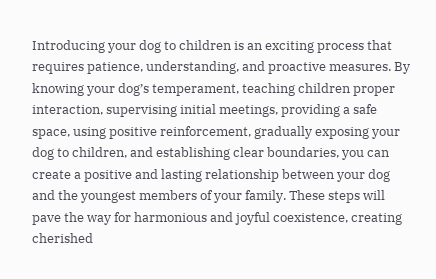Introducing your dog to children is an exciting process that requires patience, understanding, and proactive measures. By knowing your dog’s temperament, teaching children proper interaction, supervising initial meetings, providing a safe space, using positive reinforcement, gradually exposing your dog to children, and establishing clear boundaries, you can create a positive and lasting relationship between your dog and the youngest members of your family. These steps will pave the way for harmonious and joyful coexistence, creating cherished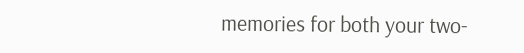memories for both your two-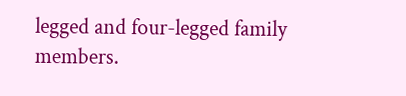legged and four-legged family members.